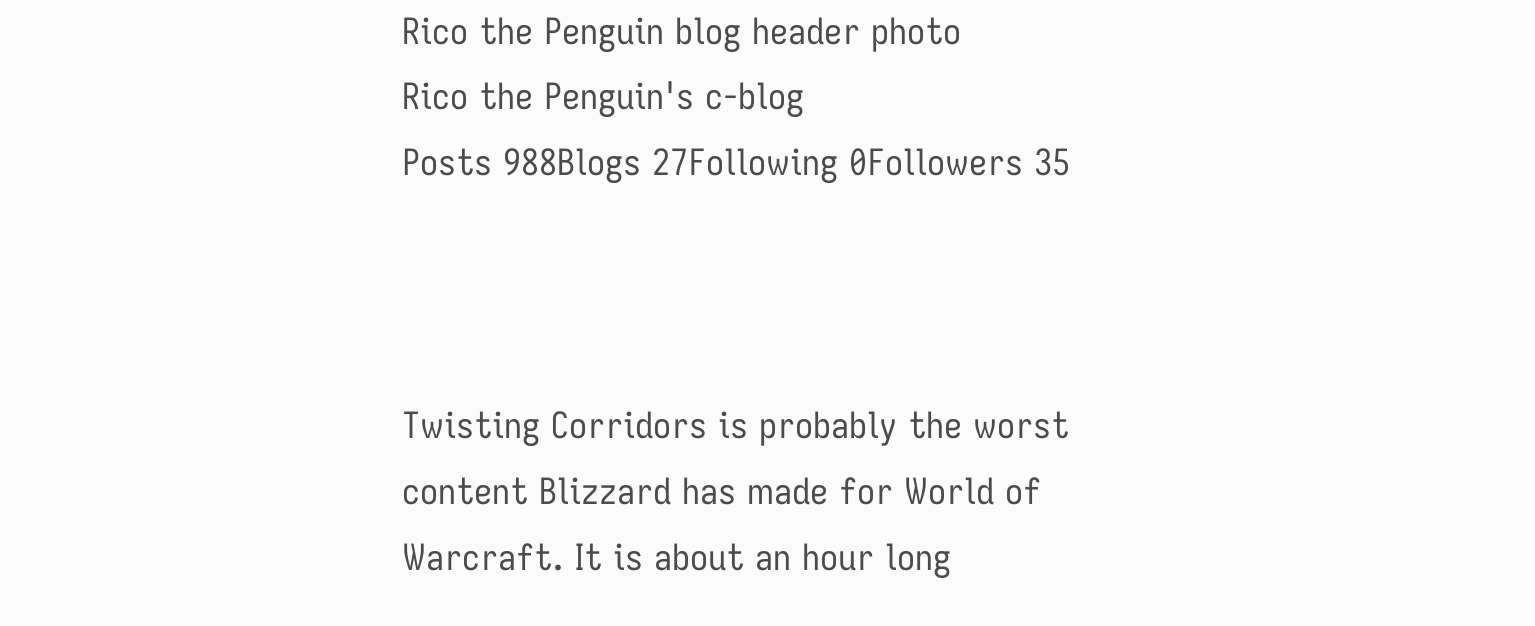Rico the Penguin blog header photo
Rico the Penguin's c-blog
Posts 988Blogs 27Following 0Followers 35



Twisting Corridors is probably the worst content Blizzard has made for World of Warcraft. It is about an hour long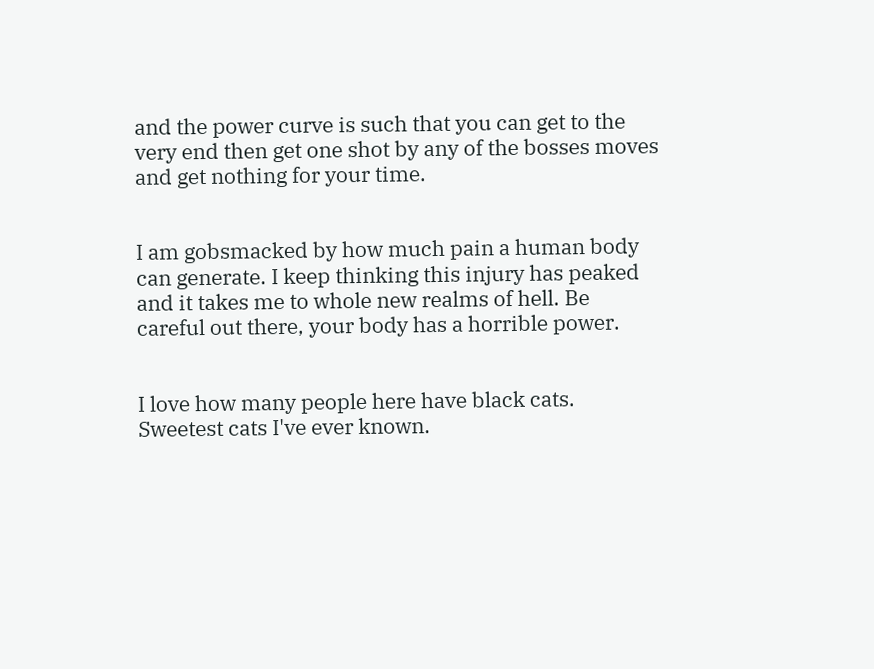and the power curve is such that you can get to the very end then get one shot by any of the bosses moves and get nothing for your time.


I am gobsmacked by how much pain a human body can generate. I keep thinking this injury has peaked and it takes me to whole new realms of hell. Be careful out there, your body has a horrible power.


I love how many people here have black cats. Sweetest cats I've ever known.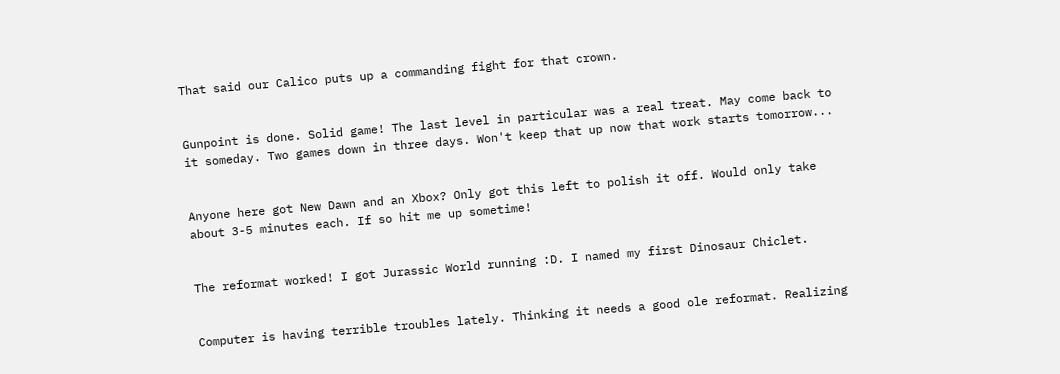That said our Calico puts up a commanding fight for that crown.


Gunpoint is done. Solid game! The last level in particular was a real treat. May come back to it someday. Two games down in three days. Won't keep that up now that work starts tomorrow...


Anyone here got New Dawn and an Xbox? Only got this left to polish it off. Would only take about 3-5 minutes each. If so hit me up sometime!


The reformat worked! I got Jurassic World running :D. I named my first Dinosaur Chiclet.


Computer is having terrible troubles lately. Thinking it needs a good ole reformat. Realizing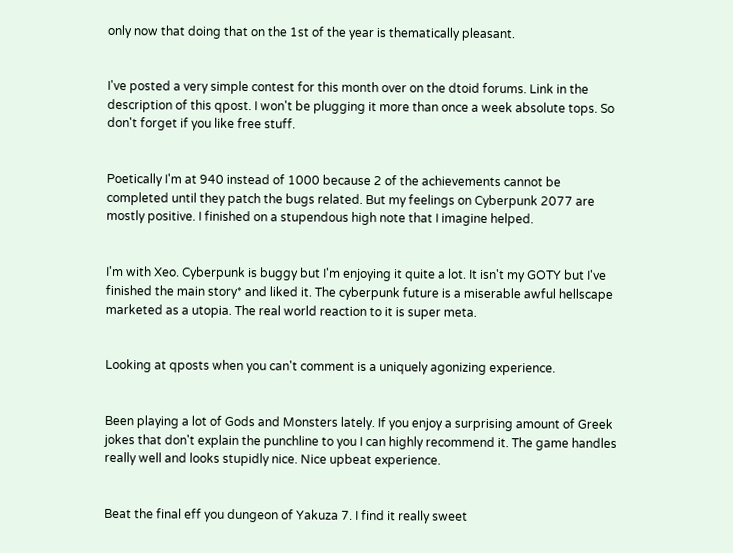only now that doing that on the 1st of the year is thematically pleasant.


I've posted a very simple contest for this month over on the dtoid forums. Link in the description of this qpost. I won't be plugging it more than once a week absolute tops. So don't forget if you like free stuff.


Poetically I'm at 940 instead of 1000 because 2 of the achievements cannot be completed until they patch the bugs related. But my feelings on Cyberpunk 2077 are mostly positive. I finished on a stupendous high note that I imagine helped.


I'm with Xeo. Cyberpunk is buggy but I'm enjoying it quite a lot. It isn't my GOTY but I've finished the main story* and liked it. The cyberpunk future is a miserable awful hellscape marketed as a utopia. The real world reaction to it is super meta.


Looking at qposts when you can't comment is a uniquely agonizing experience.


Been playing a lot of Gods and Monsters lately. If you enjoy a surprising amount of Greek jokes that don't explain the punchline to you I can highly recommend it. The game handles really well and looks stupidly nice. Nice upbeat experience.


Beat the final eff you dungeon of Yakuza 7. I find it really sweet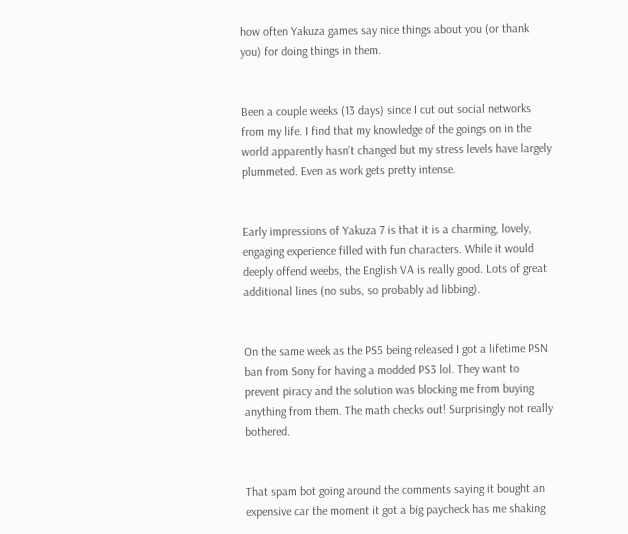how often Yakuza games say nice things about you (or thank you) for doing things in them.


Been a couple weeks (13 days) since I cut out social networks from my life. I find that my knowledge of the goings on in the world apparently hasn't changed but my stress levels have largely plummeted. Even as work gets pretty intense.


Early impressions of Yakuza 7 is that it is a charming, lovely, engaging experience filled with fun characters. While it would deeply offend weebs, the English VA is really good. Lots of great additional lines (no subs, so probably ad libbing).


On the same week as the PS5 being released I got a lifetime PSN ban from Sony for having a modded PS3 lol. They want to prevent piracy and the solution was blocking me from buying anything from them. The math checks out! Surprisingly not really bothered.


That spam bot going around the comments saying it bought an expensive car the moment it got a big paycheck has me shaking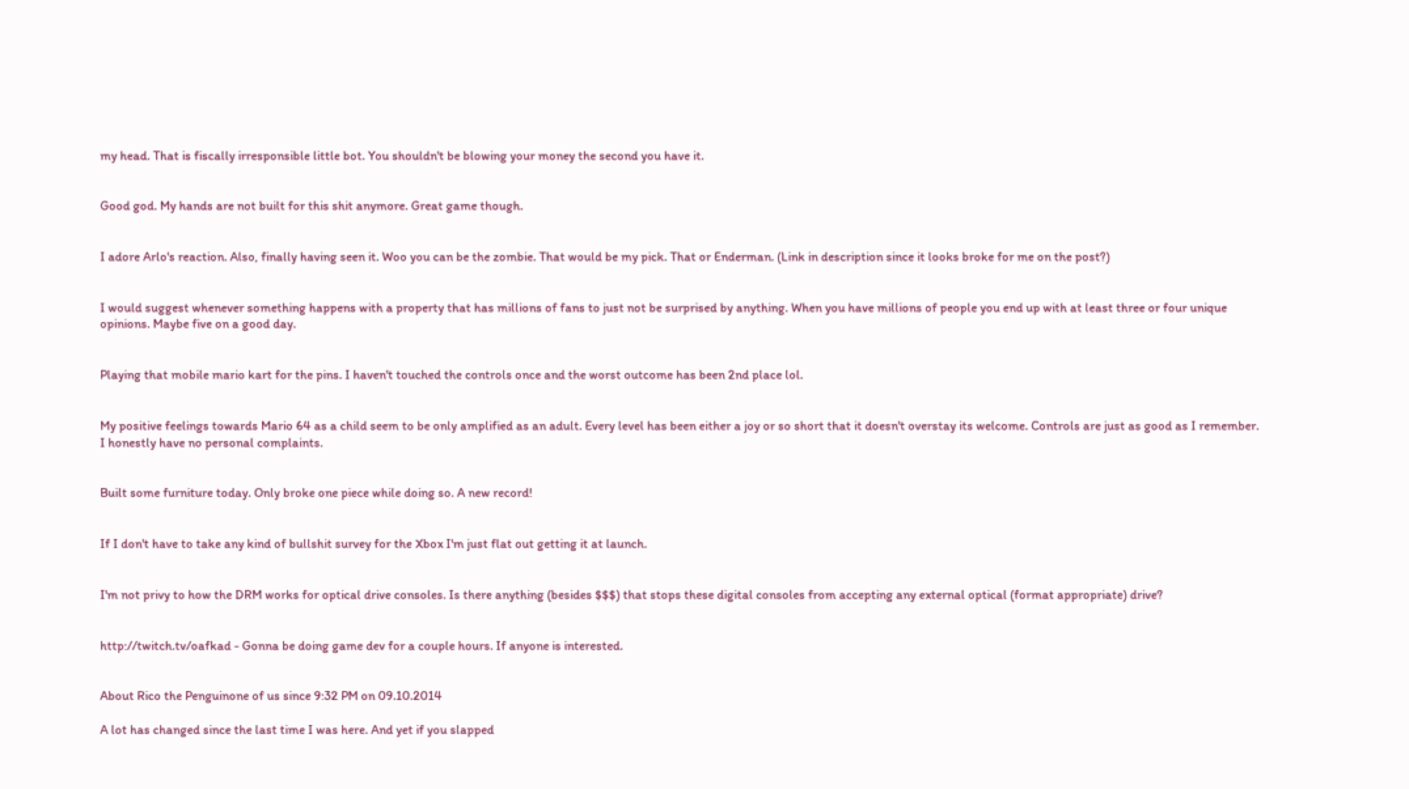my head. That is fiscally irresponsible little bot. You shouldn't be blowing your money the second you have it.


Good god. My hands are not built for this shit anymore. Great game though.


I adore Arlo's reaction. Also, finally having seen it. Woo you can be the zombie. That would be my pick. That or Enderman. (Link in description since it looks broke for me on the post?)


I would suggest whenever something happens with a property that has millions of fans to just not be surprised by anything. When you have millions of people you end up with at least three or four unique opinions. Maybe five on a good day.


Playing that mobile mario kart for the pins. I haven't touched the controls once and the worst outcome has been 2nd place lol.


My positive feelings towards Mario 64 as a child seem to be only amplified as an adult. Every level has been either a joy or so short that it doesn't overstay its welcome. Controls are just as good as I remember. I honestly have no personal complaints.


Built some furniture today. Only broke one piece while doing so. A new record!


If I don't have to take any kind of bullshit survey for the Xbox I'm just flat out getting it at launch.


I'm not privy to how the DRM works for optical drive consoles. Is there anything (besides $$$) that stops these digital consoles from accepting any external optical (format appropriate) drive?


http://twitch.tv/oafkad - Gonna be doing game dev for a couple hours. If anyone is interested.


About Rico the Penguinone of us since 9:32 PM on 09.10.2014

A lot has changed since the last time I was here. And yet if you slapped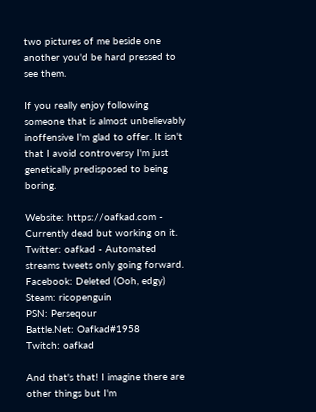two pictures of me beside one another you'd be hard pressed to see them.

If you really enjoy following someone that is almost unbelievably inoffensive I'm glad to offer. It isn't that I avoid controversy I'm just genetically predisposed to being boring.

Website: https://oafkad.com - Currently dead but working on it.
Twitter: oafkad - Automated streams tweets only going forward.
Facebook: Deleted (Ooh, edgy)
Steam: ricopenguin
PSN: Perseqour
Battle.Net: Oafkad#1958
Twitch: oafkad

And that's that! I imagine there are other things but I'm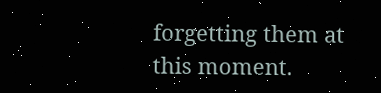forgetting them at this moment.